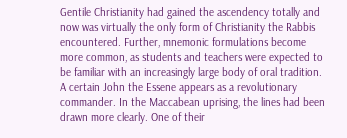Gentile Christianity had gained the ascendency totally and now was virtually the only form of Christianity the Rabbis encountered. Further, mnemonic formulations become more common, as students and teachers were expected to be familiar with an increasingly large body of oral tradition. A certain John the Essene appears as a revolutionary commander. In the Maccabean uprising, the lines had been drawn more clearly. One of their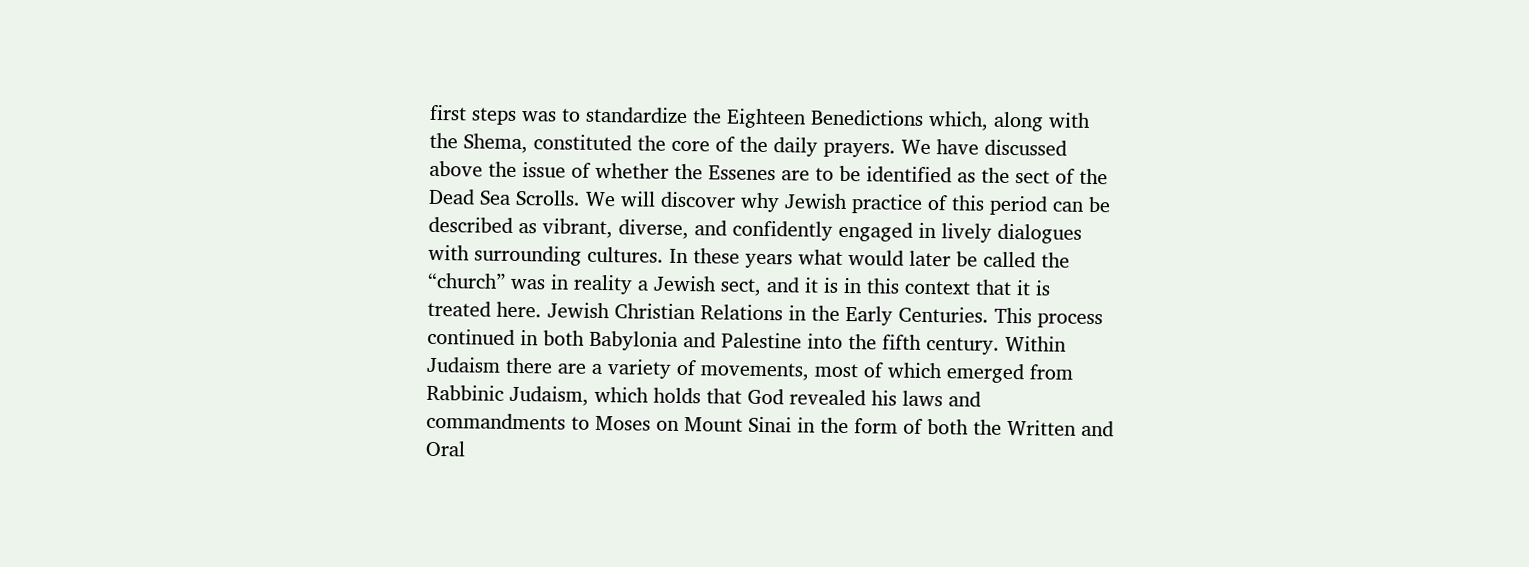first steps was to standardize the Eighteen Benedictions which, along with the Shema, constituted the core of the daily prayers. We have discussed above the issue of whether the Essenes are to be identified as the sect of the Dead Sea Scrolls. We will discover why Jewish practice of this period can be described as vibrant, diverse, and confidently engaged in lively dialogues with surrounding cultures. In these years what would later be called the “church” was in reality a Jewish sect, and it is in this context that it is treated here. Jewish Christian Relations in the Early Centuries. This process continued in both Babylonia and Palestine into the fifth century. Within Judaism there are a variety of movements, most of which emerged from Rabbinic Judaism, which holds that God revealed his laws and commandments to Moses on Mount Sinai in the form of both the Written and Oral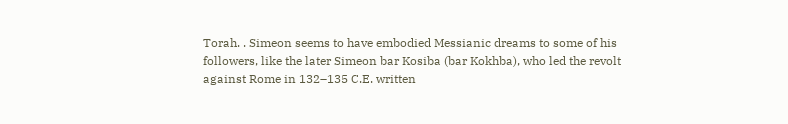Torah. . Simeon seems to have embodied Messianic dreams to some of his followers, like the later Simeon bar Kosiba (bar Kokhba), who led the revolt against Rome in 132–135 C.E. written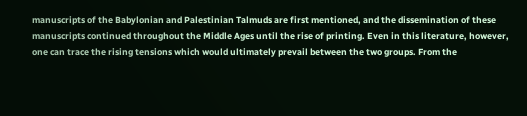manuscripts of the Babylonian and Palestinian Talmuds are first mentioned, and the dissemination of these manuscripts continued throughout the Middle Ages until the rise of printing. Even in this literature, however, one can trace the rising tensions which would ultimately prevail between the two groups. From the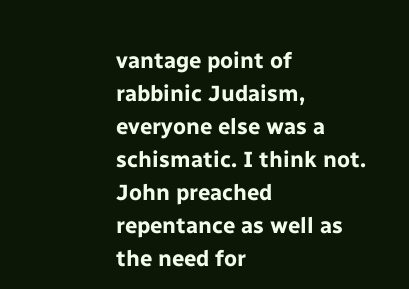vantage point of rabbinic Judaism, everyone else was a schismatic. I think not. John preached repentance as well as the need for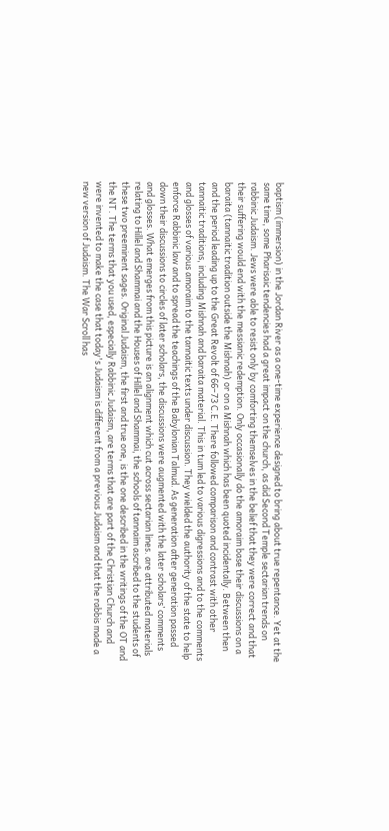baptism (immersion) in the Jordan River as a one-time experience designed to bring about true repentance. Yet at the same time, some Pharisaic tendencies had a great impact on the church, as did Second Temple sectarian trends on rabbinic Judaism. Jews were able to resist only by comforting themselves in the belief that they were correct and that their suffering would end with the messianic redemption. Only occasionally do the amoraim base their discussions on a baraita (tannaitic tradition outside the Mishnah) or on a Mishnah which has been quoted incidentally. Between then and the period leading up to the Great Revolt of 66–73 C.E. There followed comparison and contrast with other tannaitic traditions, including Mishnah and baraita material. This in tum led to various digressions and to the comments and glosses of various amoraim to the tannaitic texts under discussion. They wielded the authority of the state to help enforce Rabbinic law and to spread the teachings of the Babylonian Talmud. As generation after generation passed down their discussions to circles of later scholars, the discussions were augmented with the later scholars’ comments and glosses. What emerges from this picture is an alignment which cut across sectarian lines. are attributed materials relating to Hillel and Shammai and the Houses of Hillel and Shammai, the schools of tannaim ascribed to the students of these two preeminent sages. Original Judaism, the first and true one, is the one described in the writings of the OT and the NT. The terms that you used, especially Rabbinic Judaism, are terms that are part of the Christian Church and were invented to make the case that today's Judaism is different from a previous Judaism and that the rabbis made a new version of Judaism. The War Scroll has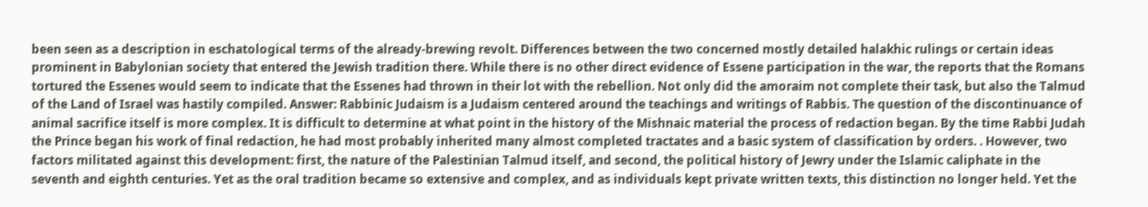been seen as a description in eschatological terms of the already-brewing revolt. Differences between the two concerned mostly detailed halakhic rulings or certain ideas prominent in Babylonian society that entered the Jewish tradition there. While there is no other direct evidence of Essene participation in the war, the reports that the Romans tortured the Essenes would seem to indicate that the Essenes had thrown in their lot with the rebellion. Not only did the amoraim not complete their task, but also the Talmud of the Land of Israel was hastily compiled. Answer: Rabbinic Judaism is a Judaism centered around the teachings and writings of Rabbis. The question of the discontinuance of animal sacrifice itself is more complex. It is difficult to determine at what point in the history of the Mishnaic material the process of redaction began. By the time Rabbi Judah the Prince began his work of final redaction, he had most probably inherited many almost completed tractates and a basic system of classification by orders. . However, two factors militated against this development: first, the nature of the Palestinian Talmud itself, and second, the political history of Jewry under the Islamic caliphate in the seventh and eighth centuries. Yet as the oral tradition became so extensive and complex, and as individuals kept private written texts, this distinction no longer held. Yet the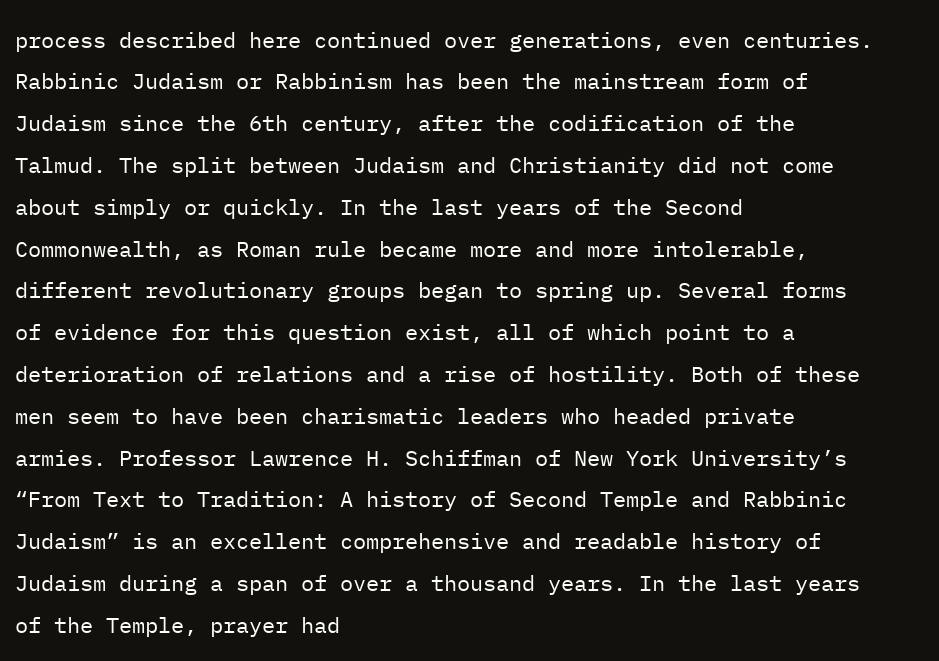process described here continued over generations, even centuries. Rabbinic Judaism or Rabbinism has been the mainstream form of Judaism since the 6th century, after the codification of the Talmud. The split between Judaism and Christianity did not come about simply or quickly. In the last years of the Second Commonwealth, as Roman rule became more and more intolerable, different revolutionary groups began to spring up. Several forms of evidence for this question exist, all of which point to a deterioration of relations and a rise of hostility. Both of these men seem to have been charismatic leaders who headed private armies. Professor Lawrence H. Schiffman of New York University’s “From Text to Tradition: A history of Second Temple and Rabbinic Judaism” is an excellent comprehensive and readable history of Judaism during a span of over a thousand years. In the last years of the Temple, prayer had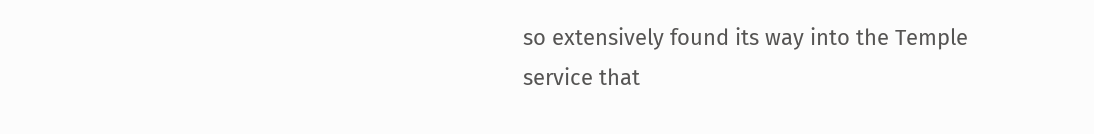so extensively found its way into the Temple service that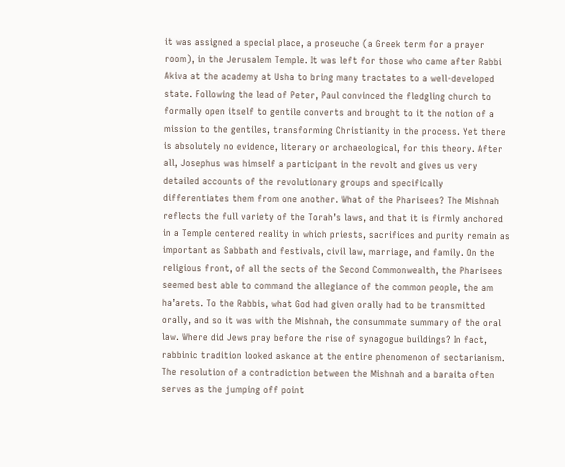it was assigned a special place, a proseuche (a Greek term for a prayer room), in the Jerusalem Temple. It was left for those who came after Rabbi Akiva at the academy at Usha to bring many tractates to a well-developed state. Following the lead of Peter, Paul convinced the fledgling church to formally open itself to gentile converts and brought to it the notion of a mission to the gentiles, transforming Christianity in the process. Yet there is absolutely no evidence, literary or archaeological, for this theory. After all, Josephus was himself a participant in the revolt and gives us very detailed accounts of the revolutionary groups and specifically differentiates them from one another. What of the Pharisees? The Mishnah reflects the full variety of the Torah’s laws, and that it is firmly anchored in a Temple centered reality in which priests, sacrifices and purity remain as important as Sabbath and festivals, civil law, marriage, and family. On the religious front, of all the sects of the Second Commonwealth, the Pharisees seemed best able to command the allegiance of the common people, the am ha’arets. To the Rabbis, what God had given orally had to be transmitted orally, and so it was with the Mishnah, the consummate summary of the oral law. Where did Jews pray before the rise of synagogue buildings? In fact, rabbinic tradition looked askance at the entire phenomenon of sectarianism. The resolution of a contradiction between the Mishnah and a baraita often serves as the jumping off point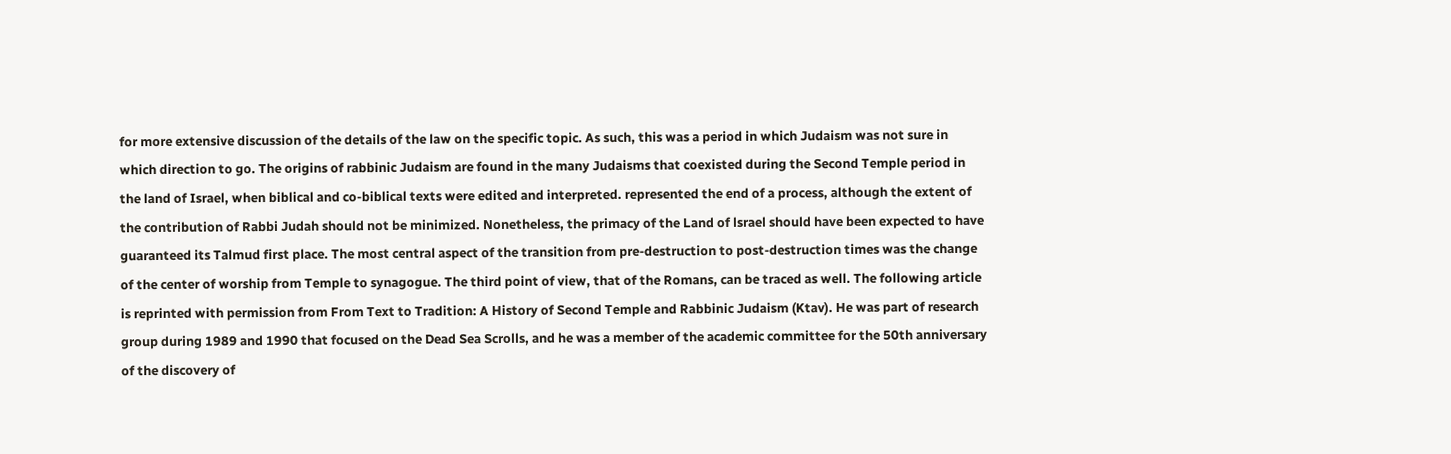for more extensive discussion of the details of the law on the specific topic. As such, this was a period in which Judaism was not sure in which direction to go. The origins of rabbinic Judaism are found in the many Judaisms that coexisted during the Second Temple period in the land of Israel, when biblical and co-biblical texts were edited and interpreted. represented the end of a process, although the extent of the contribution of Rabbi Judah should not be minimized. Nonetheless, the primacy of the Land of lsrael should have been expected to have guaranteed its Talmud first place. The most central aspect of the transition from pre-destruction to post-destruction times was the change of the center of worship from Temple to synagogue. The third point of view, that of the Romans, can be traced as well. The following article is reprinted with permission from From Text to Tradition: A History of Second Temple and Rabbinic Judaism (Ktav). He was part of research group during 1989 and 1990 that focused on the Dead Sea Scrolls, and he was a member of the academic committee for the 50th anniversary of the discovery of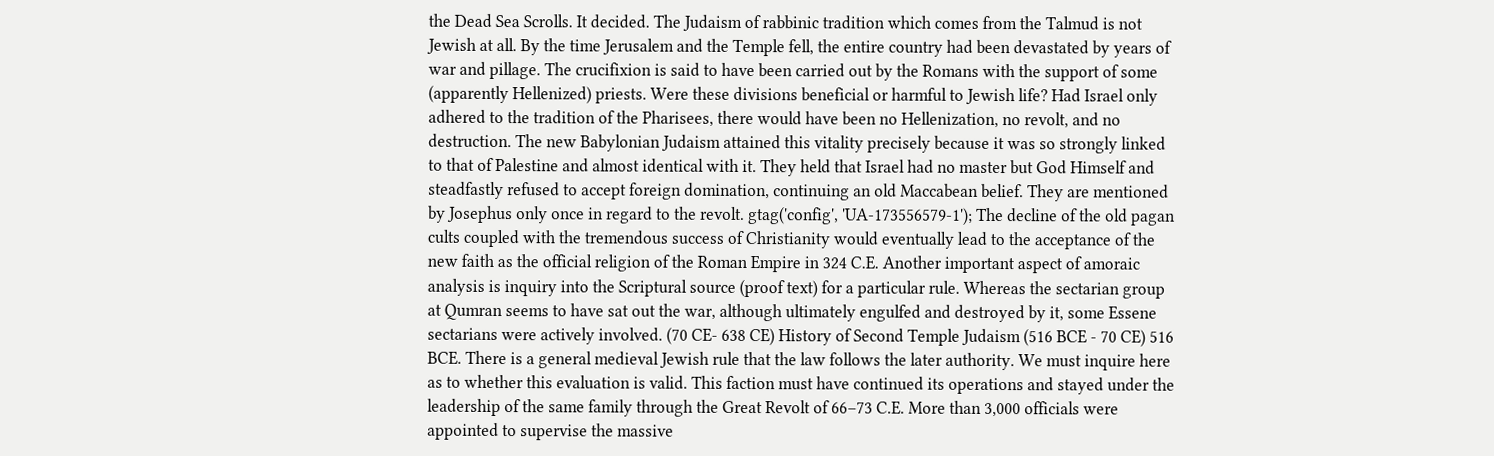the Dead Sea Scrolls. It decided. The Judaism of rabbinic tradition which comes from the Talmud is not Jewish at all. By the time Jerusalem and the Temple fell, the entire country had been devastated by years of war and pillage. The crucifixion is said to have been carried out by the Romans with the support of some (apparently Hellenized) priests. Were these divisions beneficial or harmful to Jewish life? Had Israel only adhered to the tradition of the Pharisees, there would have been no Hellenization, no revolt, and no destruction. The new Babylonian Judaism attained this vitality precisely because it was so strongly linked to that of Palestine and almost identical with it. They held that Israel had no master but God Himself and steadfastly refused to accept foreign domination, continuing an old Maccabean belief. They are mentioned by Josephus only once in regard to the revolt. gtag('config', 'UA-173556579-1'); The decline of the old pagan cults coupled with the tremendous success of Christianity would eventually lead to the acceptance of the new faith as the official religion of the Roman Empire in 324 C.E. Another important aspect of amoraic analysis is inquiry into the Scriptural source (proof text) for a particular rule. Whereas the sectarian group at Qumran seems to have sat out the war, although ultimately engulfed and destroyed by it, some Essene sectarians were actively involved. (70 CE- 638 CE) History of Second Temple Judaism (516 BCE - 70 CE) 516 BCE. There is a general medieval Jewish rule that the law follows the later authority. We must inquire here as to whether this evaluation is valid. This faction must have continued its operations and stayed under the leadership of the same family through the Great Revolt of 66–73 C.E. More than 3,000 officials were appointed to supervise the massive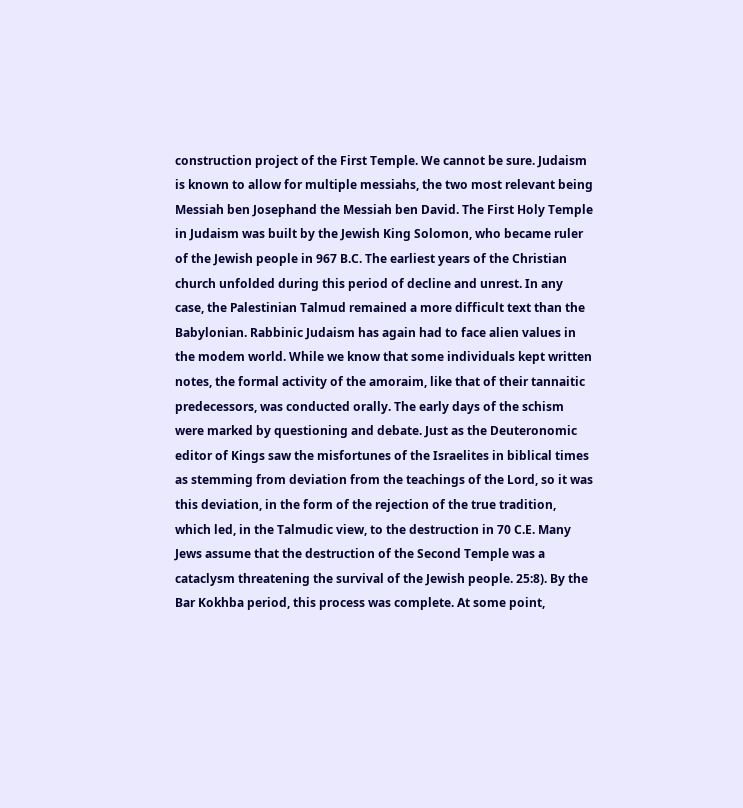construction project of the First Temple. We cannot be sure. Judaism is known to allow for multiple messiahs, the two most relevant being Messiah ben Josephand the Messiah ben David. The First Holy Temple in Judaism was built by the Jewish King Solomon, who became ruler of the Jewish people in 967 B.C. The earliest years of the Christian church unfolded during this period of decline and unrest. In any case, the Palestinian Talmud remained a more difficult text than the Babylonian. Rabbinic Judaism has again had to face alien values in the modem world. While we know that some individuals kept written notes, the formal activity of the amoraim, like that of their tannaitic predecessors, was conducted orally. The early days of the schism were marked by questioning and debate. Just as the Deuteronomic editor of Kings saw the misfortunes of the Israelites in biblical times as stemming from deviation from the teachings of the Lord, so it was this deviation, in the form of the rejection of the true tradition, which led, in the Talmudic view, to the destruction in 70 C.E. Many Jews assume that the destruction of the Second Temple was a cataclysm threatening the survival of the Jewish people. 25:8). By the Bar Kokhba period, this process was complete. At some point,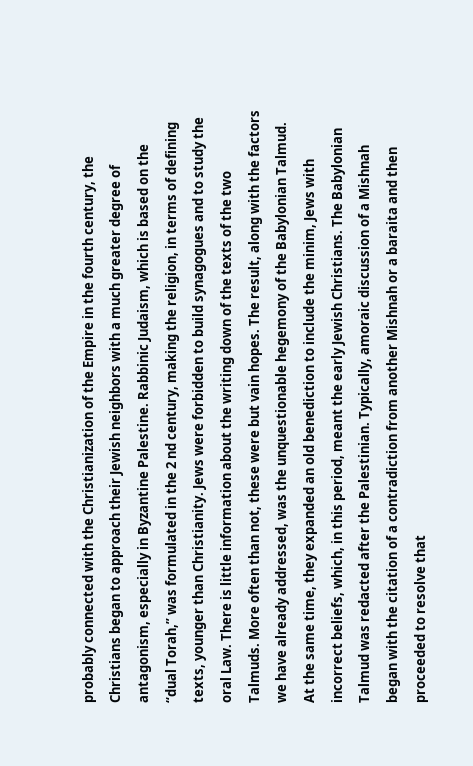probably connected with the Christianization of the Empire in the fourth century, the Christians began to approach their Jewish neighbors with a much greater degree of antagonism, especially in Byzantine Palestine. Rabbinic Judaism, which is based on the “dual Torah,” was formulated in the 2 nd century, making the religion, in terms of defining texts, younger than Christianity. Jews were forbidden to build synagogues and to study the oral Law. There is little information about the writing down of the texts of the two Talmuds. More often than not, these were but vain hopes. The result, along with the factors we have already addressed, was the unquestionable hegemony of the Babylonian Talmud. At the same time, they expanded an old benediction to include the minim, Jews with incorrect beliefs, which, in this period, meant the early Jewish Christians. The Babylonian Talmud was redacted after the Palestinian. Typically, amoraic discussion of a Mishnah began with the citation of a contradiction from another Mishnah or a baraita and then proceeded to resolve that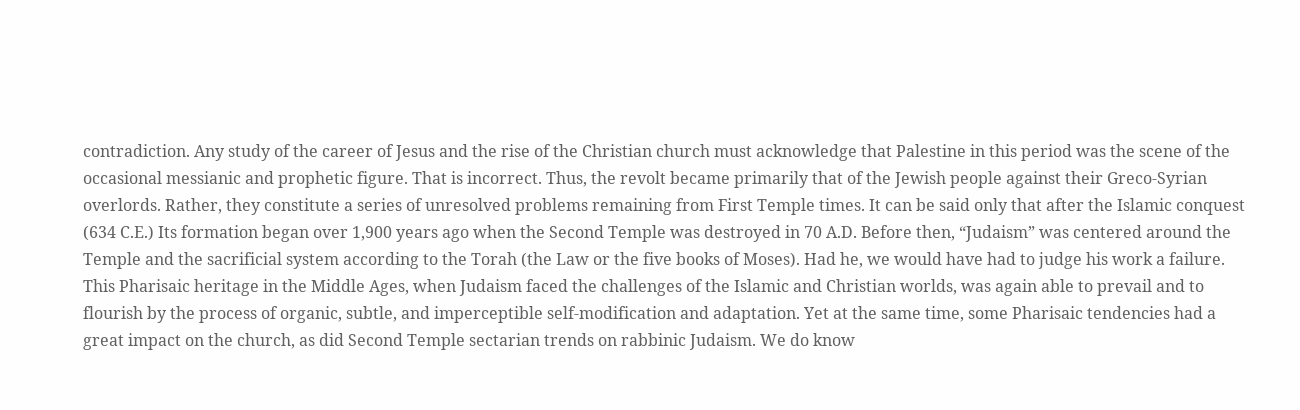contradiction. Any study of the career of Jesus and the rise of the Christian church must acknowledge that Palestine in this period was the scene of the occasional messianic and prophetic figure. That is incorrect. Thus, the revolt became primarily that of the Jewish people against their Greco-Syrian overlords. Rather, they constitute a series of unresolved problems remaining from First Temple times. It can be said only that after the Islamic conquest (634 C.E.) Its formation began over 1,900 years ago when the Second Temple was destroyed in 70 A.D. Before then, “Judaism” was centered around the Temple and the sacrificial system according to the Torah (the Law or the five books of Moses). Had he, we would have had to judge his work a failure. This Pharisaic heritage in the Middle Ages, when Judaism faced the challenges of the Islamic and Christian worlds, was again able to prevail and to flourish by the process of organic, subtle, and imperceptible self-modification and adaptation. Yet at the same time, some Pharisaic tendencies had a great impact on the church, as did Second Temple sectarian trends on rabbinic Judaism. We do know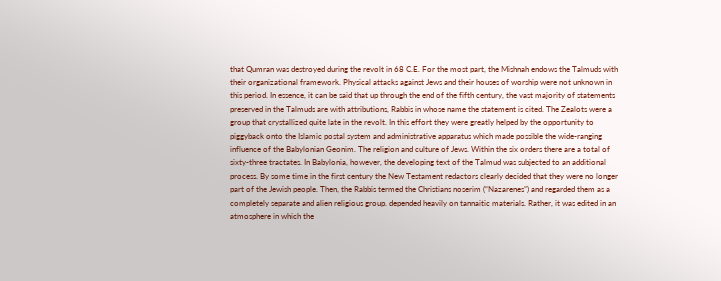that Qumran was destroyed during the revolt in 68 C.E. For the most part, the Mishnah endows the Talmuds with their organizational framework. Physical attacks against Jews and their houses of worship were not unknown in this period. In essence, it can be said that up through the end of the fifth century, the vast majority of statements preserved in the Talmuds are with attributions, Rabbis in whose name the statement is cited. The Zealots were a group that crystallized quite late in the revolt. In this effort they were greatly helped by the opportunity to piggyback onto the Islamic postal system and administrative apparatus which made possible the wide-ranging influence of the Babylonian Geonim. The religion and culture of Jews. Within the six orders there are a total of sixty-three tractates. In Babylonia, however, the developing text of the Talmud was subjected to an additional process. By some time in the first century the New Testament redactors clearly decided that they were no longer part of the Jewish people. Then, the Rabbis termed the Christians noserim (“Nazarenes”) and regarded them as a completely separate and alien religious group. depended heavily on tannaitic materials. Rather, it was edited in an atmosphere in which the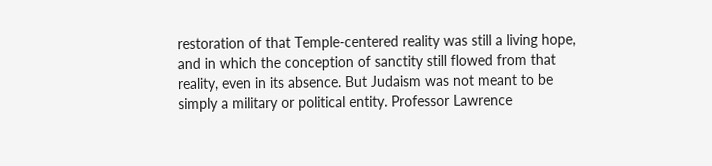restoration of that Temple-centered reality was still a living hope, and in which the conception of sanctity still flowed from that reality, even in its absence. But Judaism was not meant to be simply a military or political entity. Professor Lawrence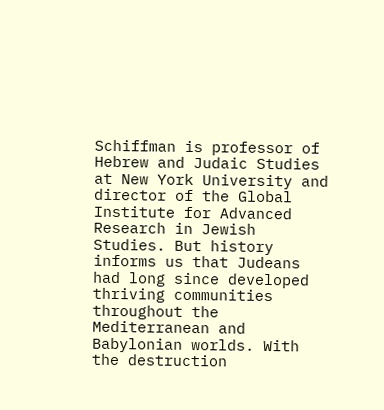Schiffman is professor of Hebrew and Judaic Studies at New York University and director of the Global Institute for Advanced Research in Jewish Studies. But history informs us that Judeans had long since developed thriving communities throughout the Mediterranean and Babylonian worlds. With the destruction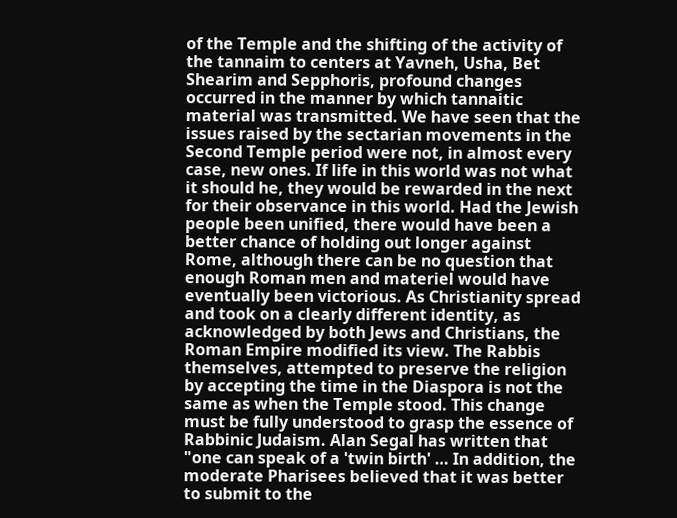of the Temple and the shifting of the activity of the tannaim to centers at Yavneh, Usha, Bet Shearim and Sepphoris, profound changes occurred in the manner by which tannaitic material was transmitted. We have seen that the issues raised by the sectarian movements in the Second Temple period were not, in almost every case, new ones. If life in this world was not what it should he, they would be rewarded in the next for their observance in this world. Had the Jewish people been unified, there would have been a better chance of holding out longer against Rome, although there can be no question that enough Roman men and materiel would have eventually been victorious. As Christianity spread and took on a clearly different identity, as acknowledged by both Jews and Christians, the Roman Empire modified its view. The Rabbis themselves, attempted to preserve the religion by accepting the time in the Diaspora is not the same as when the Temple stood. This change must be fully understood to grasp the essence of Rabbinic Judaism. Alan Segal has written that "one can speak of a 'twin birth' … In addition, the moderate Pharisees believed that it was better to submit to the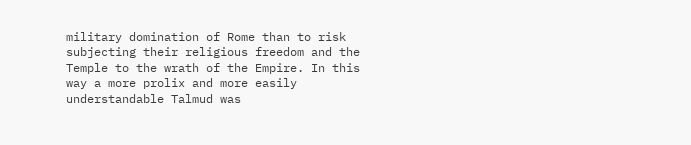military domination of Rome than to risk subjecting their religious freedom and the Temple to the wrath of the Empire. In this way a more prolix and more easily understandable Talmud was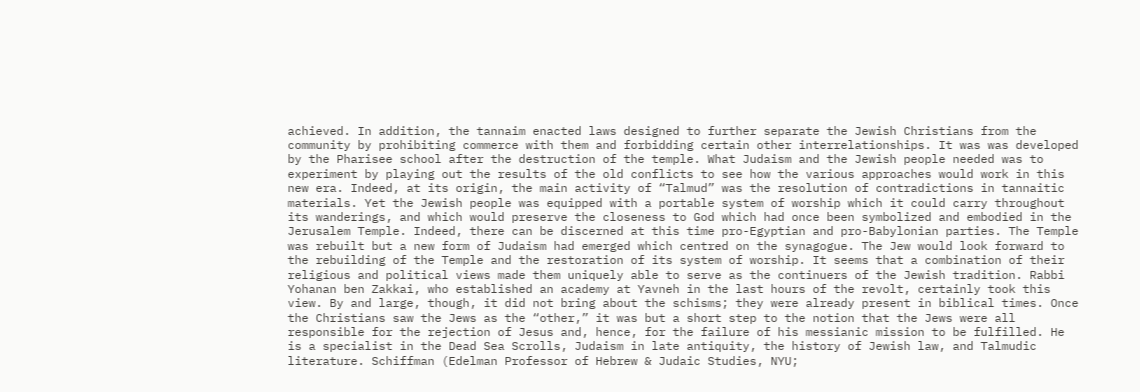achieved. In addition, the tannaim enacted laws designed to further separate the Jewish Christians from the community by prohibiting commerce with them and forbidding certain other interrelationships. It was was developed by the Pharisee school after the destruction of the temple. What Judaism and the Jewish people needed was to experiment by playing out the results of the old conflicts to see how the various approaches would work in this new era. Indeed, at its origin, the main activity of “Talmud” was the resolution of contradictions in tannaitic materials. Yet the Jewish people was equipped with a portable system of worship which it could carry throughout its wanderings, and which would preserve the closeness to God which had once been symbolized and embodied in the Jerusalem Temple. Indeed, there can be discerned at this time pro-Egyptian and pro-Babylonian parties. The Temple was rebuilt but a new form of Judaism had emerged which centred on the synagogue. The Jew would look forward to the rebuilding of the Temple and the restoration of its system of worship. It seems that a combination of their religious and political views made them uniquely able to serve as the continuers of the Jewish tradition. Rabbi Yohanan ben Zakkai, who established an academy at Yavneh in the last hours of the revolt, certainly took this view. By and large, though, it did not bring about the schisms; they were already present in biblical times. Once the Christians saw the Jews as the “other,” it was but a short step to the notion that the Jews were all responsible for the rejection of Jesus and, hence, for the failure of his messianic mission to be fulfilled. He is a specialist in the Dead Sea Scrolls, Judaism in late antiquity, the history of Jewish law, and Talmudic literature. Schiffman (Edelman Professor of Hebrew & Judaic Studies, NYU;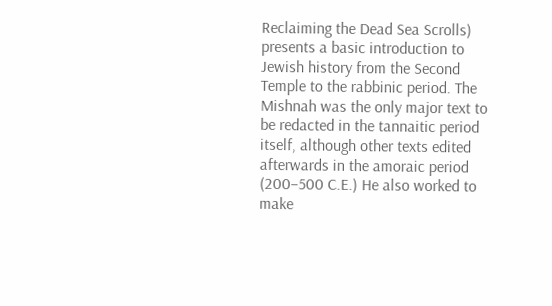Reclaiming the Dead Sea Scrolls) presents a basic introduction to Jewish history from the Second Temple to the rabbinic period. The Mishnah was the only major text to be redacted in the tannaitic period itself, although other texts edited afterwards in the amoraic period (200–500 C.E.) He also worked to make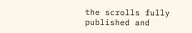the scrolls fully published and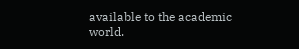available to the academic world.